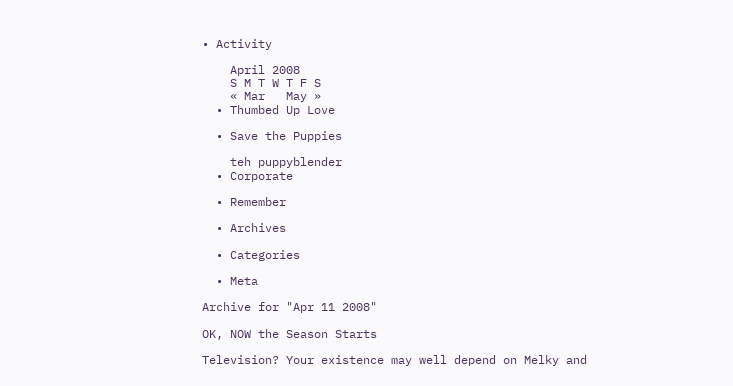• Activity

    April 2008
    S M T W T F S
    « Mar   May »
  • Thumbed Up Love

  • Save the Puppies

    teh puppyblender
  • Corporate

  • Remember

  • Archives

  • Categories

  • Meta

Archive for "Apr 11 2008"

OK, NOW the Season Starts

Television? Your existence may well depend on Melky and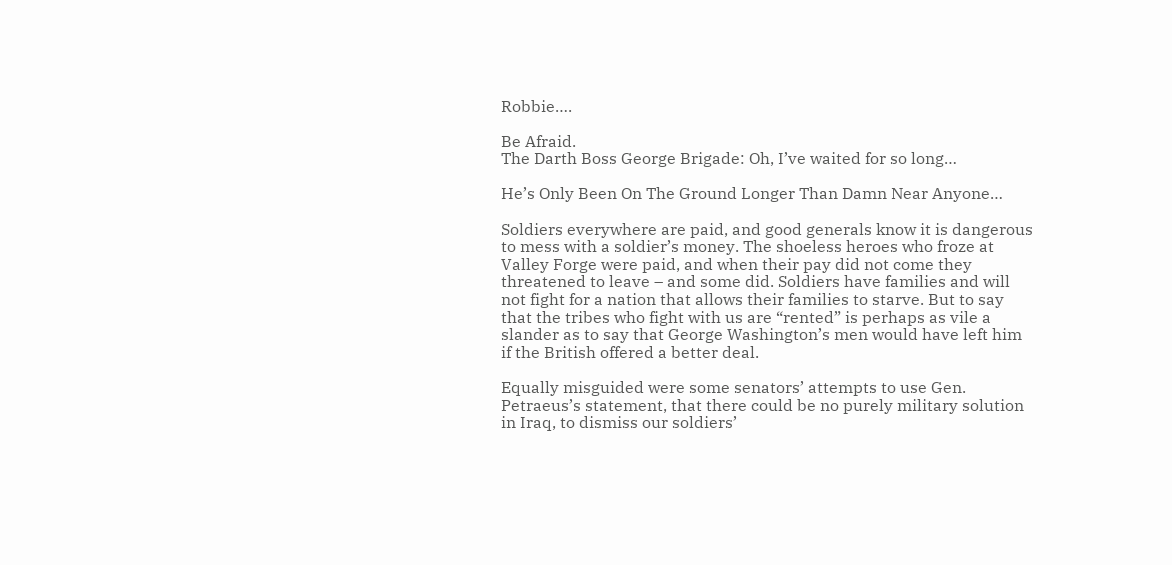Robbie….

Be Afraid.
The Darth Boss George Brigade: Oh, I’ve waited for so long…

He’s Only Been On The Ground Longer Than Damn Near Anyone…

Soldiers everywhere are paid, and good generals know it is dangerous to mess with a soldier’s money. The shoeless heroes who froze at Valley Forge were paid, and when their pay did not come they threatened to leave – and some did. Soldiers have families and will not fight for a nation that allows their families to starve. But to say that the tribes who fight with us are “rented” is perhaps as vile a slander as to say that George Washington’s men would have left him if the British offered a better deal.

Equally misguided were some senators’ attempts to use Gen. Petraeus’s statement, that there could be no purely military solution in Iraq, to dismiss our soldiers’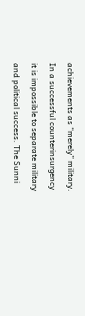achievements as “merely” military. In a successful counterinsurgency it is impossible to separate military and political success. The Sunni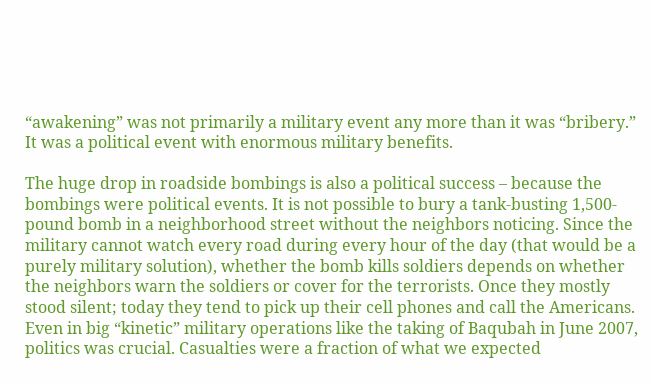“awakening” was not primarily a military event any more than it was “bribery.” It was a political event with enormous military benefits.

The huge drop in roadside bombings is also a political success – because the bombings were political events. It is not possible to bury a tank-busting 1,500-pound bomb in a neighborhood street without the neighbors noticing. Since the military cannot watch every road during every hour of the day (that would be a purely military solution), whether the bomb kills soldiers depends on whether the neighbors warn the soldiers or cover for the terrorists. Once they mostly stood silent; today they tend to pick up their cell phones and call the Americans. Even in big “kinetic” military operations like the taking of Baqubah in June 2007, politics was crucial. Casualties were a fraction of what we expected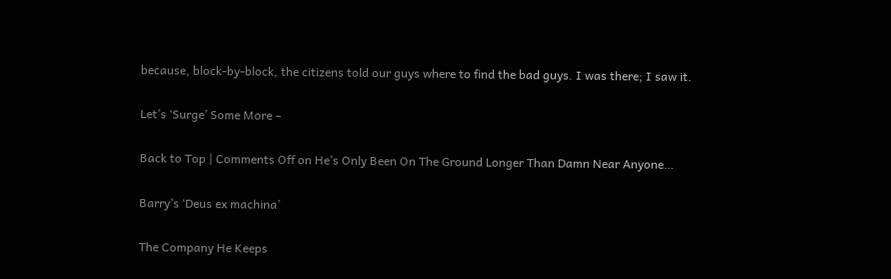because, block-by-block, the citizens told our guys where to find the bad guys. I was there; I saw it.

Let’s ‘Surge’ Some More –

Back to Top | Comments Off on He’s Only Been On The Ground Longer Than Damn Near Anyone…

Barry’s ‘Deus ex machina’

The Company He Keeps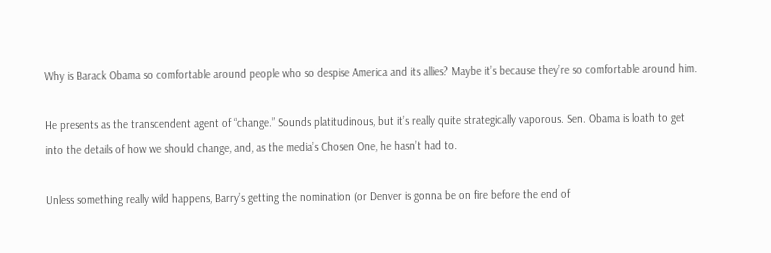Why is Barack Obama so comfortable around people who so despise America and its allies? Maybe it’s because they’re so comfortable around him.

He presents as the transcendent agent of “change.” Sounds platitudinous, but it’s really quite strategically vaporous. Sen. Obama is loath to get into the details of how we should change, and, as the media’s Chosen One, he hasn’t had to.

Unless something really wild happens, Barry’s getting the nomination (or Denver is gonna be on fire before the end of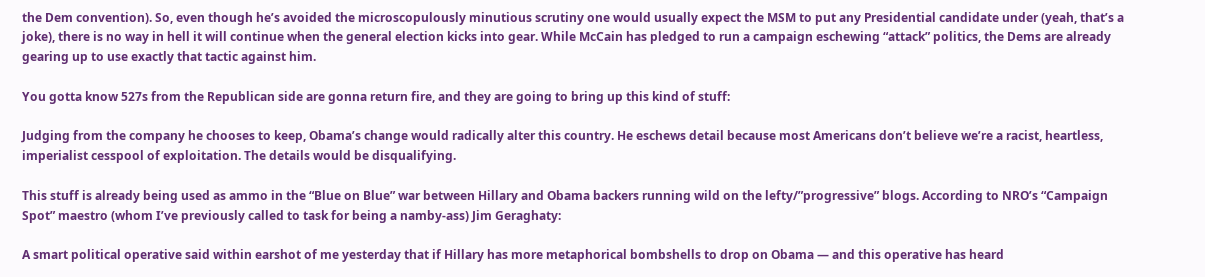the Dem convention). So, even though he’s avoided the microscopulously minutious scrutiny one would usually expect the MSM to put any Presidential candidate under (yeah, that’s a joke), there is no way in hell it will continue when the general election kicks into gear. While McCain has pledged to run a campaign eschewing “attack” politics, the Dems are already gearing up to use exactly that tactic against him.

You gotta know 527s from the Republican side are gonna return fire, and they are going to bring up this kind of stuff:

Judging from the company he chooses to keep, Obama’s change would radically alter this country. He eschews detail because most Americans don’t believe we’re a racist, heartless, imperialist cesspool of exploitation. The details would be disqualifying.

This stuff is already being used as ammo in the “Blue on Blue” war between Hillary and Obama backers running wild on the lefty/”progressive” blogs. According to NRO’s “Campaign Spot” maestro (whom I’ve previously called to task for being a namby-ass) Jim Geraghaty:

A smart political operative said within earshot of me yesterday that if Hillary has more metaphorical bombshells to drop on Obama — and this operative has heard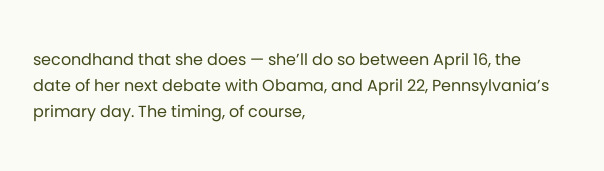secondhand that she does — she’ll do so between April 16, the date of her next debate with Obama, and April 22, Pennsylvania’s primary day. The timing, of course,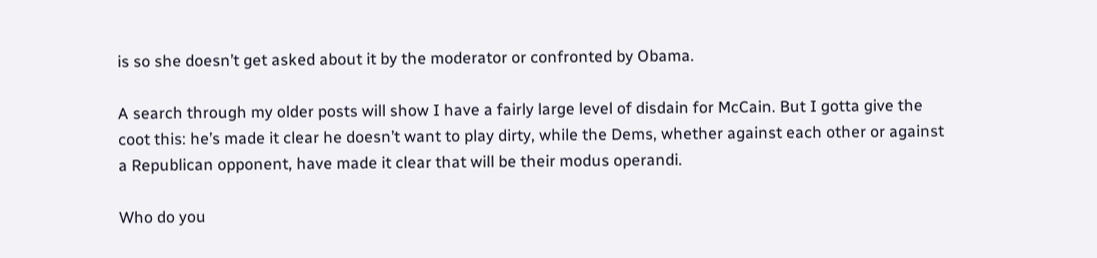is so she doesn’t get asked about it by the moderator or confronted by Obama.

A search through my older posts will show I have a fairly large level of disdain for McCain. But I gotta give the coot this: he’s made it clear he doesn’t want to play dirty, while the Dems, whether against each other or against a Republican opponent, have made it clear that will be their modus operandi.

Who do you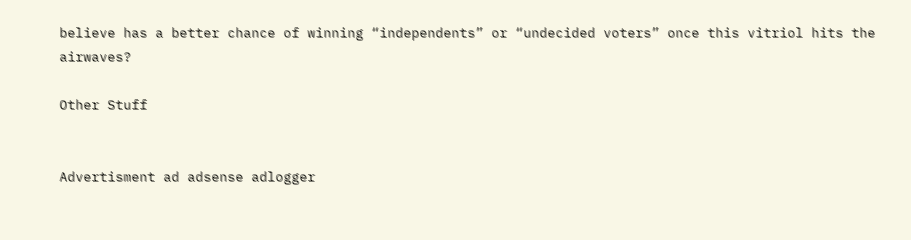believe has a better chance of winning “independents” or “undecided voters” once this vitriol hits the airwaves?

Other Stuff


Advertisment ad adsense adlogger